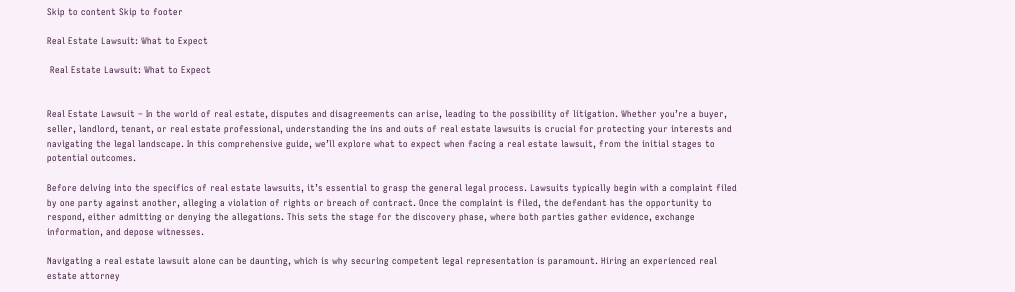Skip to content Skip to footer

Real Estate Lawsuit: What to Expect

 Real Estate Lawsuit: What to Expect


Real Estate Lawsuit – In the world of real estate, disputes and disagreements can arise, leading to the possibility of litigation. Whether you’re a buyer, seller, landlord, tenant, or real estate professional, understanding the ins and outs of real estate lawsuits is crucial for protecting your interests and navigating the legal landscape. In this comprehensive guide, we’ll explore what to expect when facing a real estate lawsuit, from the initial stages to potential outcomes.

Before delving into the specifics of real estate lawsuits, it’s essential to grasp the general legal process. Lawsuits typically begin with a complaint filed by one party against another, alleging a violation of rights or breach of contract. Once the complaint is filed, the defendant has the opportunity to respond, either admitting or denying the allegations. This sets the stage for the discovery phase, where both parties gather evidence, exchange information, and depose witnesses.

Navigating a real estate lawsuit alone can be daunting, which is why securing competent legal representation is paramount. Hiring an experienced real estate attorney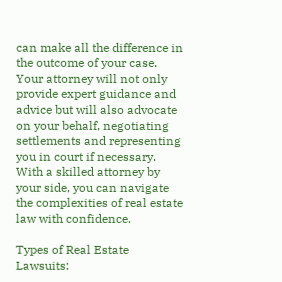can make all the difference in the outcome of your case. Your attorney will not only provide expert guidance and advice but will also advocate on your behalf, negotiating settlements and representing you in court if necessary. With a skilled attorney by your side, you can navigate the complexities of real estate law with confidence.

Types of Real Estate Lawsuits: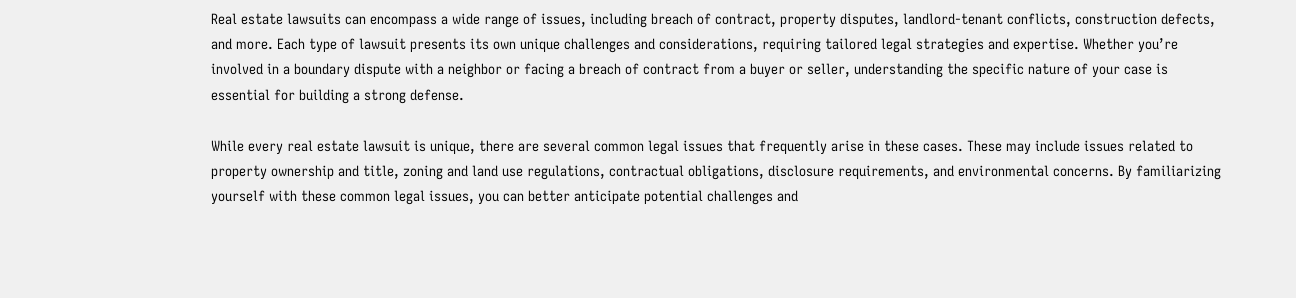Real estate lawsuits can encompass a wide range of issues, including breach of contract, property disputes, landlord-tenant conflicts, construction defects, and more. Each type of lawsuit presents its own unique challenges and considerations, requiring tailored legal strategies and expertise. Whether you’re involved in a boundary dispute with a neighbor or facing a breach of contract from a buyer or seller, understanding the specific nature of your case is essential for building a strong defense.

While every real estate lawsuit is unique, there are several common legal issues that frequently arise in these cases. These may include issues related to property ownership and title, zoning and land use regulations, contractual obligations, disclosure requirements, and environmental concerns. By familiarizing yourself with these common legal issues, you can better anticipate potential challenges and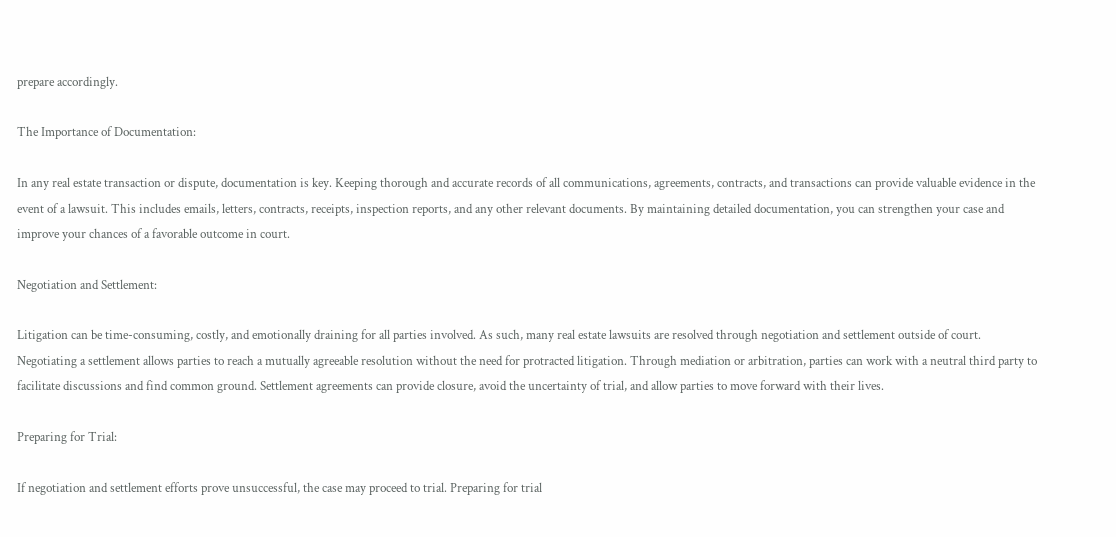prepare accordingly.

The Importance of Documentation:

In any real estate transaction or dispute, documentation is key. Keeping thorough and accurate records of all communications, agreements, contracts, and transactions can provide valuable evidence in the event of a lawsuit. This includes emails, letters, contracts, receipts, inspection reports, and any other relevant documents. By maintaining detailed documentation, you can strengthen your case and improve your chances of a favorable outcome in court.

Negotiation and Settlement:

Litigation can be time-consuming, costly, and emotionally draining for all parties involved. As such, many real estate lawsuits are resolved through negotiation and settlement outside of court. Negotiating a settlement allows parties to reach a mutually agreeable resolution without the need for protracted litigation. Through mediation or arbitration, parties can work with a neutral third party to facilitate discussions and find common ground. Settlement agreements can provide closure, avoid the uncertainty of trial, and allow parties to move forward with their lives.

Preparing for Trial:

If negotiation and settlement efforts prove unsuccessful, the case may proceed to trial. Preparing for trial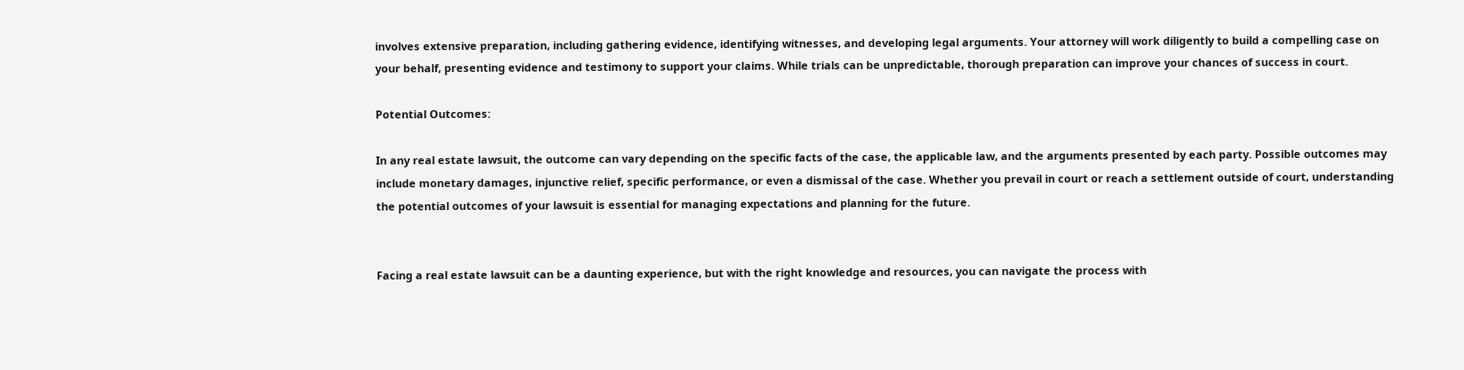involves extensive preparation, including gathering evidence, identifying witnesses, and developing legal arguments. Your attorney will work diligently to build a compelling case on your behalf, presenting evidence and testimony to support your claims. While trials can be unpredictable, thorough preparation can improve your chances of success in court.

Potential Outcomes:

In any real estate lawsuit, the outcome can vary depending on the specific facts of the case, the applicable law, and the arguments presented by each party. Possible outcomes may include monetary damages, injunctive relief, specific performance, or even a dismissal of the case. Whether you prevail in court or reach a settlement outside of court, understanding the potential outcomes of your lawsuit is essential for managing expectations and planning for the future.


Facing a real estate lawsuit can be a daunting experience, but with the right knowledge and resources, you can navigate the process with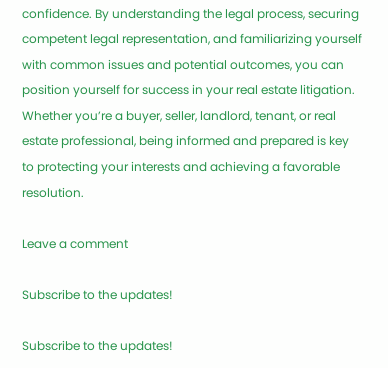confidence. By understanding the legal process, securing competent legal representation, and familiarizing yourself with common issues and potential outcomes, you can position yourself for success in your real estate litigation. Whether you’re a buyer, seller, landlord, tenant, or real estate professional, being informed and prepared is key to protecting your interests and achieving a favorable resolution.

Leave a comment

Subscribe to the updates!

Subscribe to the updates!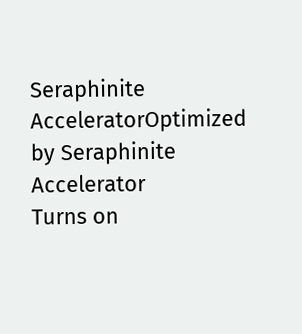Seraphinite AcceleratorOptimized by Seraphinite Accelerator
Turns on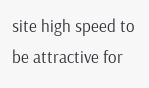site high speed to be attractive for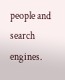people and search engines.